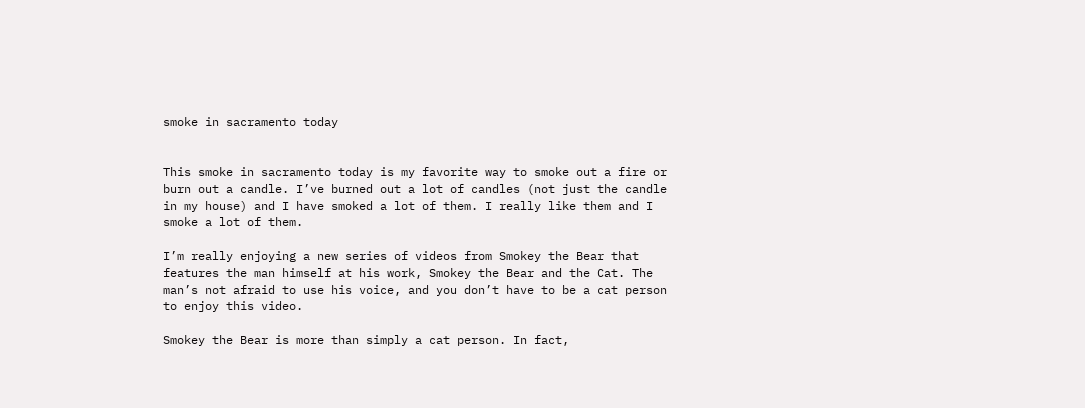smoke in sacramento today


This smoke in sacramento today is my favorite way to smoke out a fire or burn out a candle. I’ve burned out a lot of candles (not just the candle in my house) and I have smoked a lot of them. I really like them and I smoke a lot of them.

I’m really enjoying a new series of videos from Smokey the Bear that features the man himself at his work, Smokey the Bear and the Cat. The man’s not afraid to use his voice, and you don’t have to be a cat person to enjoy this video.

Smokey the Bear is more than simply a cat person. In fact,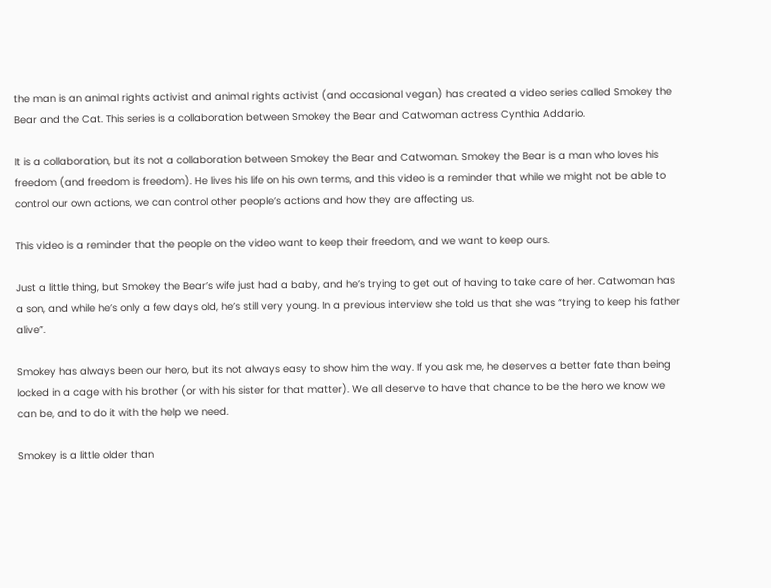the man is an animal rights activist and animal rights activist (and occasional vegan) has created a video series called Smokey the Bear and the Cat. This series is a collaboration between Smokey the Bear and Catwoman actress Cynthia Addario.

It is a collaboration, but its not a collaboration between Smokey the Bear and Catwoman. Smokey the Bear is a man who loves his freedom (and freedom is freedom). He lives his life on his own terms, and this video is a reminder that while we might not be able to control our own actions, we can control other people’s actions and how they are affecting us.

This video is a reminder that the people on the video want to keep their freedom, and we want to keep ours.

Just a little thing, but Smokey the Bear’s wife just had a baby, and he’s trying to get out of having to take care of her. Catwoman has a son, and while he’s only a few days old, he’s still very young. In a previous interview she told us that she was “trying to keep his father alive”.

Smokey has always been our hero, but its not always easy to show him the way. If you ask me, he deserves a better fate than being locked in a cage with his brother (or with his sister for that matter). We all deserve to have that chance to be the hero we know we can be, and to do it with the help we need.

Smokey is a little older than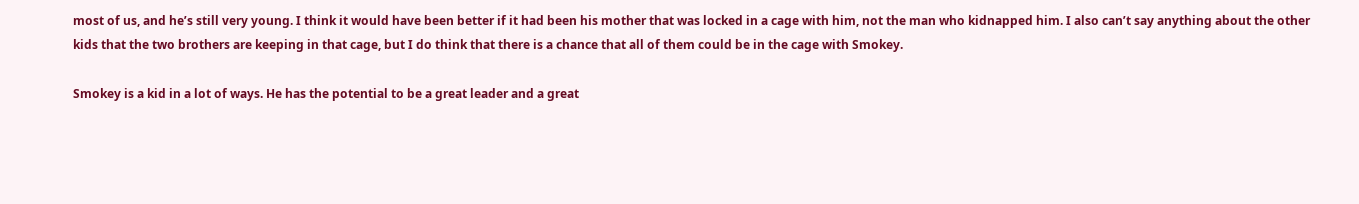most of us, and he’s still very young. I think it would have been better if it had been his mother that was locked in a cage with him, not the man who kidnapped him. I also can’t say anything about the other kids that the two brothers are keeping in that cage, but I do think that there is a chance that all of them could be in the cage with Smokey.

Smokey is a kid in a lot of ways. He has the potential to be a great leader and a great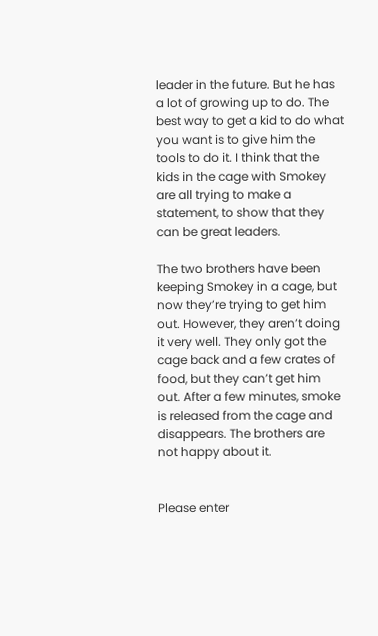leader in the future. But he has a lot of growing up to do. The best way to get a kid to do what you want is to give him the tools to do it. I think that the kids in the cage with Smokey are all trying to make a statement, to show that they can be great leaders.

The two brothers have been keeping Smokey in a cage, but now they’re trying to get him out. However, they aren’t doing it very well. They only got the cage back and a few crates of food, but they can’t get him out. After a few minutes, smoke is released from the cage and disappears. The brothers are not happy about it.


Please enter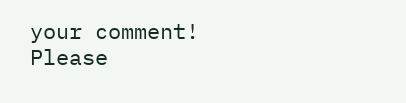your comment!
Please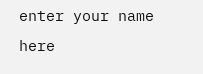enter your name here